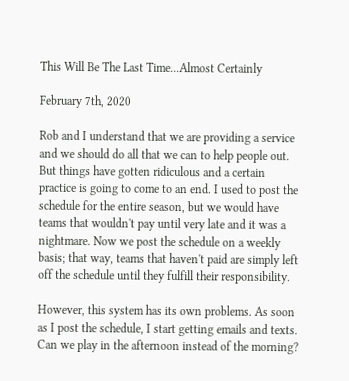This Will Be The Last Time...Almost Certainly

February 7th, 2020

Rob and I understand that we are providing a service and we should do all that we can to help people out. But things have gotten ridiculous and a certain practice is going to come to an end. I used to post the schedule for the entire season, but we would have teams that wouldn't pay until very late and it was a nightmare. Now we post the schedule on a weekly basis; that way, teams that haven't paid are simply left off the schedule until they fulfill their responsibility.

However, this system has its own problems. As soon as I post the schedule, I start getting emails and texts. Can we play in the afternoon instead of the morning?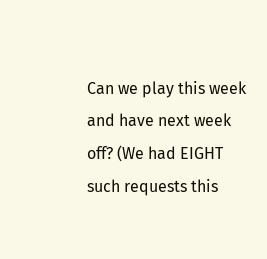Can we play this week and have next week off? (We had EIGHT such requests this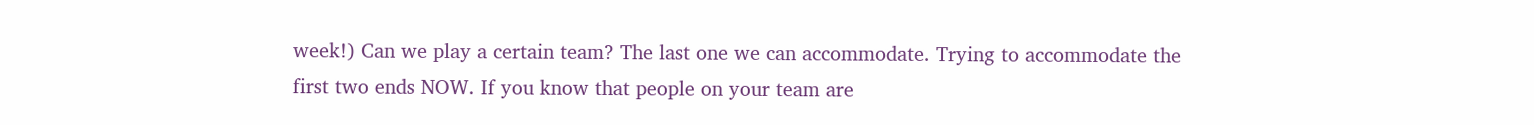week!) Can we play a certain team? The last one we can accommodate. Trying to accommodate the first two ends NOW. If you know that people on your team are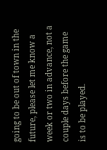going to be out of town in the future, please let me know a week or two in advance, not a couple days before the game is to be played.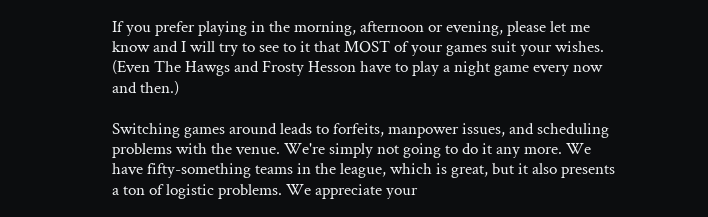If you prefer playing in the morning, afternoon or evening, please let me know and I will try to see to it that MOST of your games suit your wishes. (Even The Hawgs and Frosty Hesson have to play a night game every now and then.)

Switching games around leads to forfeits, manpower issues, and scheduling problems with the venue. We're simply not going to do it any more. We have fifty-something teams in the league, which is great, but it also presents a ton of logistic problems. We appreciate your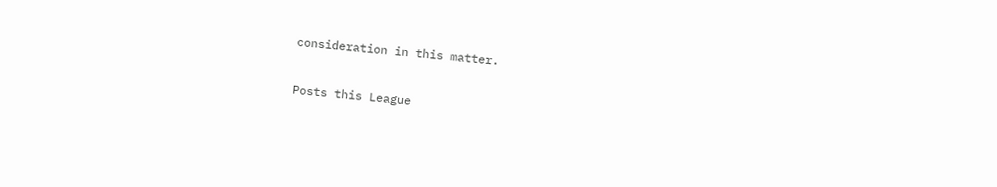consideration in this matter.

Posts this League